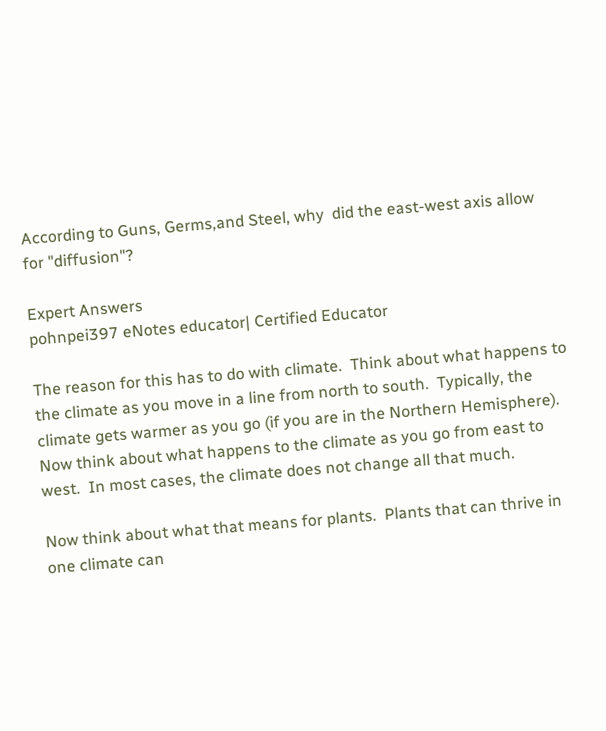According to Guns, Germs,and Steel, why  did the east-west axis allow for "diffusion"?

Expert Answers
pohnpei397 eNotes educator| Certified Educator

The reason for this has to do with climate.  Think about what happens to the climate as you move in a line from north to south.  Typically, the climate gets warmer as you go (if you are in the Northern Hemisphere).  Now think about what happens to the climate as you go from east to west.  In most cases, the climate does not change all that much.

Now think about what that means for plants.  Plants that can thrive in one climate can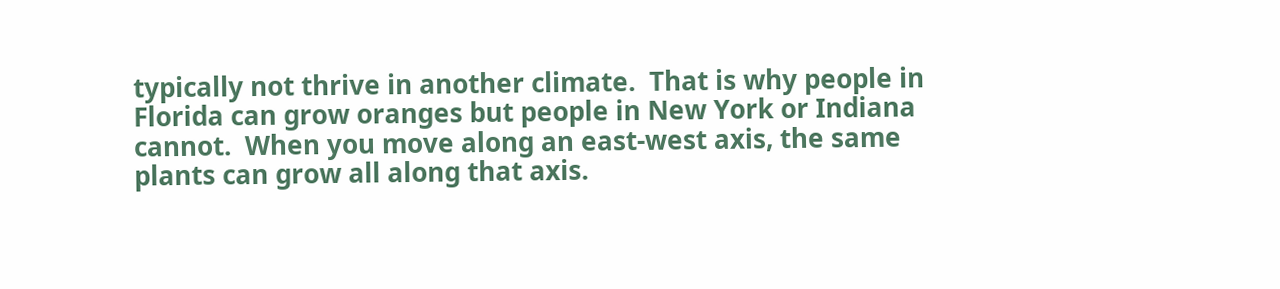typically not thrive in another climate.  That is why people in Florida can grow oranges but people in New York or Indiana cannot.  When you move along an east-west axis, the same plants can grow all along that axis.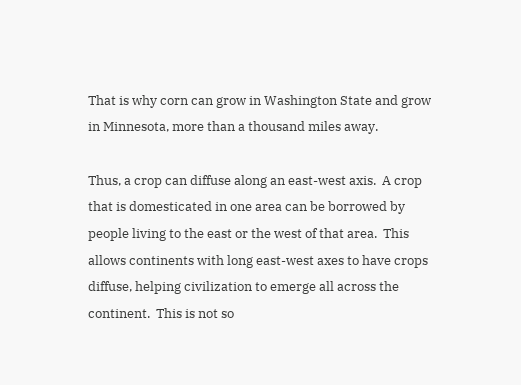That is why corn can grow in Washington State and grow in Minnesota, more than a thousand miles away.

Thus, a crop can diffuse along an east-west axis.  A crop that is domesticated in one area can be borrowed by people living to the east or the west of that area.  This allows continents with long east-west axes to have crops diffuse, helping civilization to emerge all across the continent.  This is not so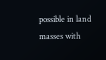possible in land masses with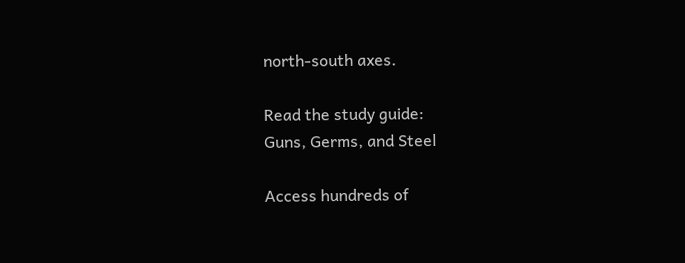north-south axes.

Read the study guide:
Guns, Germs, and Steel

Access hundreds of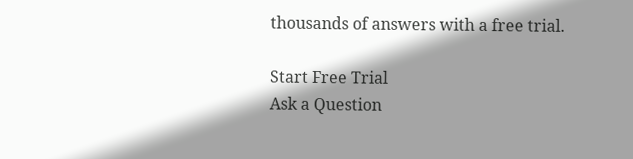thousands of answers with a free trial.

Start Free Trial
Ask a Question